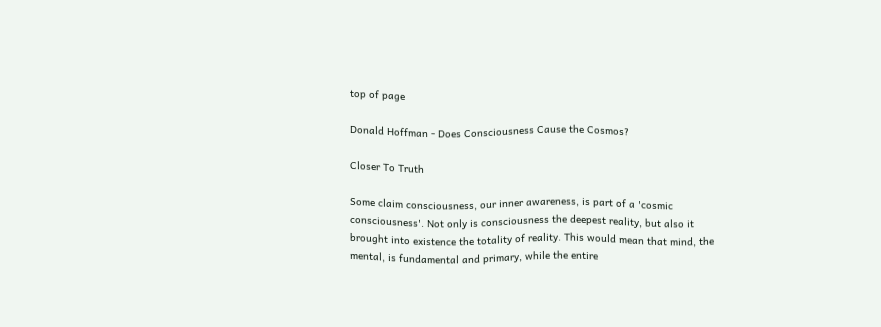top of page

Donald Hoffman - Does Consciousness Cause the Cosmos?

Closer To Truth

Some claim consciousness, our inner awareness, is part of a 'cosmic consciousness'. Not only is consciousness the deepest reality, but also it brought into existence the totality of reality. This would mean that mind, the mental, is fundamental and primary, while the entire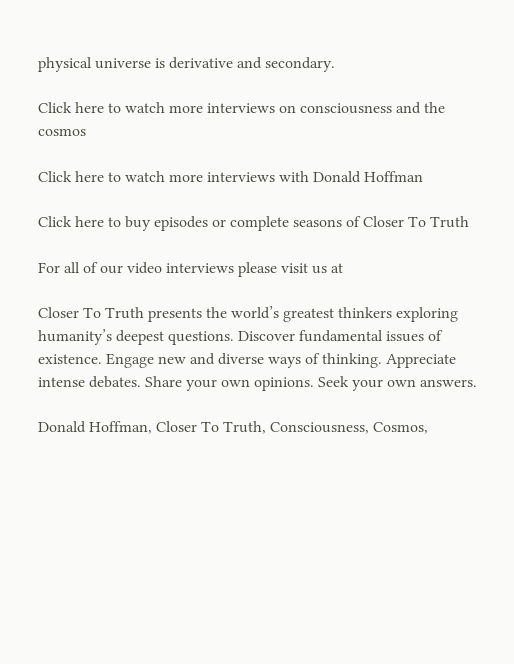physical universe is derivative and secondary.

Click here to watch more interviews on consciousness and the cosmos

Click here to watch more interviews with Donald Hoffman

Click here to buy episodes or complete seasons of Closer To Truth

For all of our video interviews please visit us at

Closer To Truth presents the world’s greatest thinkers exploring humanity’s deepest questions. Discover fundamental issues of existence. Engage new and diverse ways of thinking. Appreciate intense debates. Share your own opinions. Seek your own answers.

Donald Hoffman, Closer To Truth, Consciousness, Cosmos,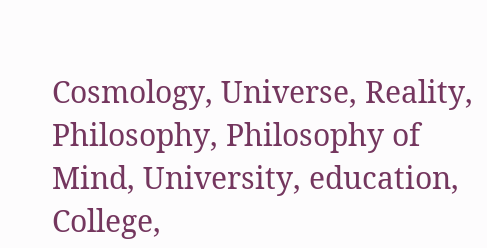Cosmology, Universe, Reality, Philosophy, Philosophy of Mind, University, education, College,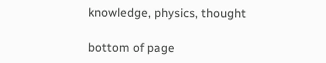knowledge, physics, thought

bottom of page